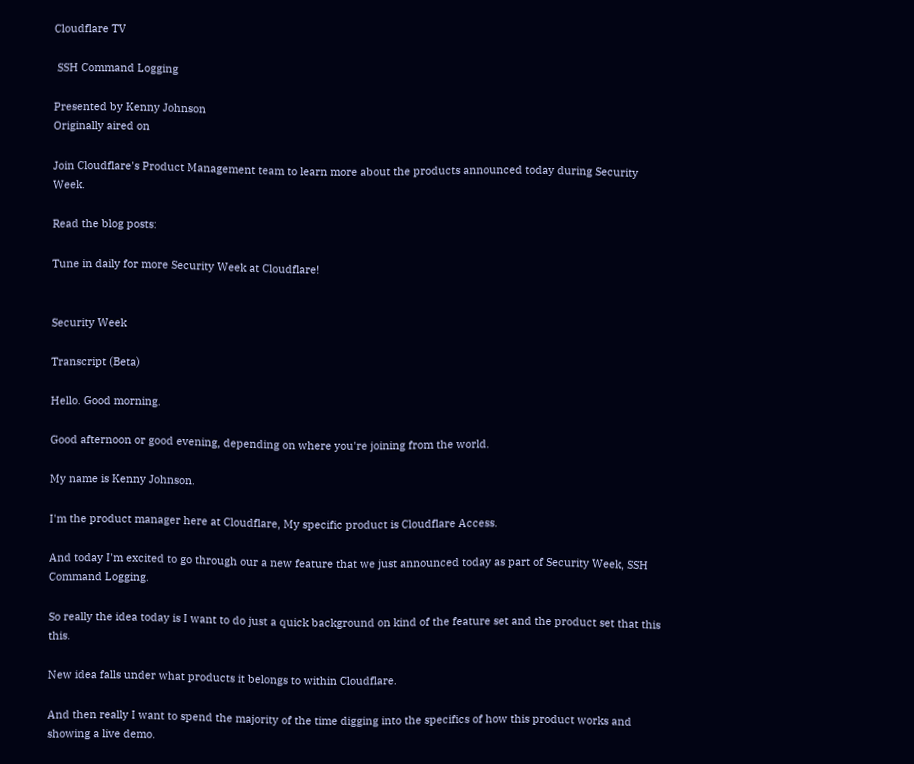Cloudflare TV

 SSH Command Logging

Presented by Kenny Johnson
Originally aired on

Join Cloudflare's Product Management team to learn more about the products announced today during Security Week.

Read the blog posts:

Tune in daily for more Security Week at Cloudflare!


Security Week

Transcript (Beta)

Hello. Good morning.

Good afternoon or good evening, depending on where you're joining from the world.

My name is Kenny Johnson.

I'm the product manager here at Cloudflare, My specific product is Cloudflare Access.

And today I'm excited to go through our a new feature that we just announced today as part of Security Week, SSH Command Logging.

So really the idea today is I want to do just a quick background on kind of the feature set and the product set that this this.

New idea falls under what products it belongs to within Cloudflare.

And then really I want to spend the majority of the time digging into the specifics of how this product works and showing a live demo.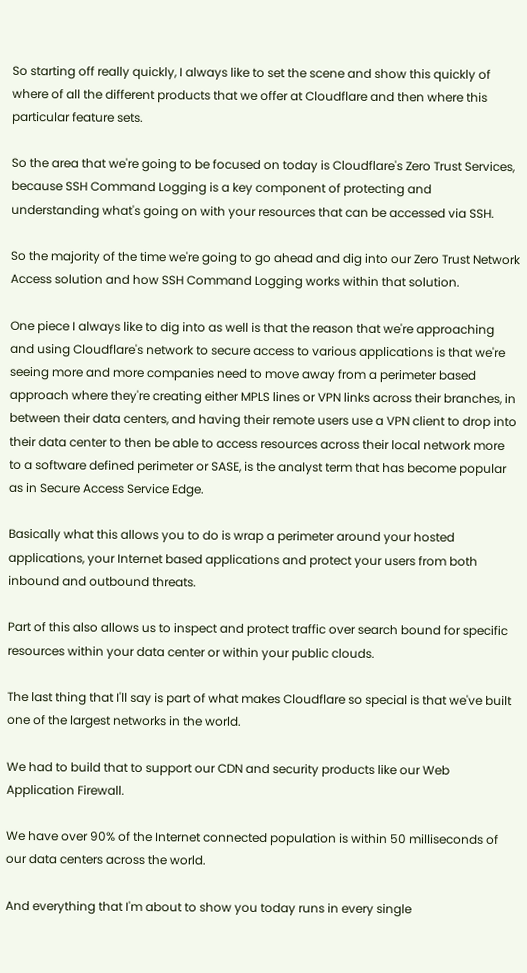So starting off really quickly, I always like to set the scene and show this quickly of where of all the different products that we offer at Cloudflare and then where this particular feature sets.

So the area that we're going to be focused on today is Cloudflare's Zero Trust Services, because SSH Command Logging is a key component of protecting and understanding what's going on with your resources that can be accessed via SSH.

So the majority of the time we're going to go ahead and dig into our Zero Trust Network Access solution and how SSH Command Logging works within that solution.

One piece I always like to dig into as well is that the reason that we're approaching and using Cloudflare's network to secure access to various applications is that we're seeing more and more companies need to move away from a perimeter based approach where they're creating either MPLS lines or VPN links across their branches, in between their data centers, and having their remote users use a VPN client to drop into their data center to then be able to access resources across their local network more to a software defined perimeter or SASE, is the analyst term that has become popular as in Secure Access Service Edge.

Basically what this allows you to do is wrap a perimeter around your hosted applications, your Internet based applications and protect your users from both inbound and outbound threats.

Part of this also allows us to inspect and protect traffic over search bound for specific resources within your data center or within your public clouds.

The last thing that I'll say is part of what makes Cloudflare so special is that we've built one of the largest networks in the world.

We had to build that to support our CDN and security products like our Web Application Firewall.

We have over 90% of the Internet connected population is within 50 milliseconds of our data centers across the world.

And everything that I'm about to show you today runs in every single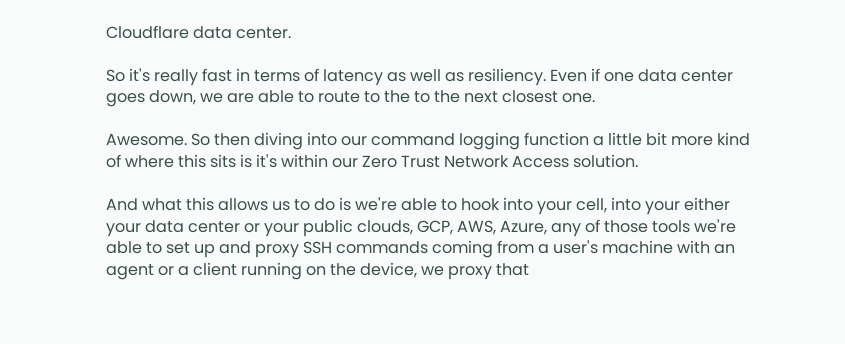Cloudflare data center.

So it's really fast in terms of latency as well as resiliency. Even if one data center goes down, we are able to route to the to the next closest one.

Awesome. So then diving into our command logging function a little bit more kind of where this sits is it's within our Zero Trust Network Access solution.

And what this allows us to do is we're able to hook into your cell, into your either your data center or your public clouds, GCP, AWS, Azure, any of those tools we're able to set up and proxy SSH commands coming from a user's machine with an agent or a client running on the device, we proxy that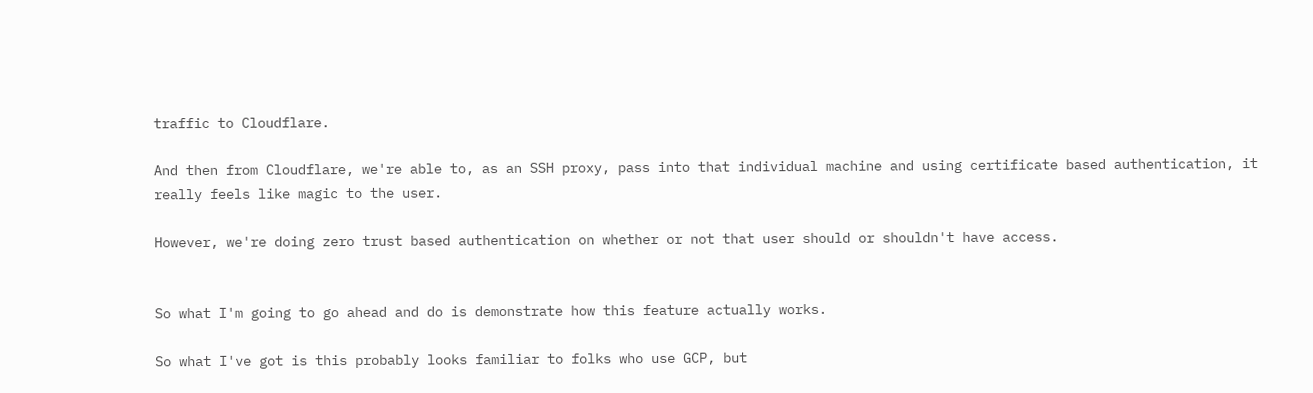traffic to Cloudflare.

And then from Cloudflare, we're able to, as an SSH proxy, pass into that individual machine and using certificate based authentication, it really feels like magic to the user.

However, we're doing zero trust based authentication on whether or not that user should or shouldn't have access.


So what I'm going to go ahead and do is demonstrate how this feature actually works.

So what I've got is this probably looks familiar to folks who use GCP, but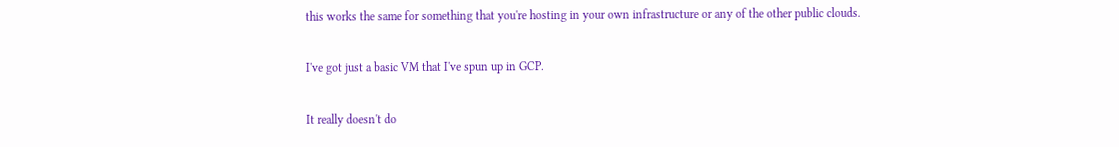this works the same for something that you're hosting in your own infrastructure or any of the other public clouds.

I've got just a basic VM that I've spun up in GCP.

It really doesn't do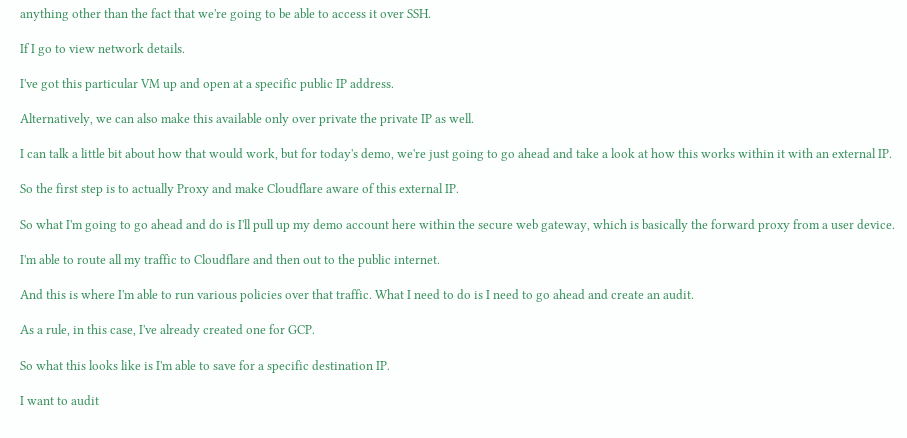anything other than the fact that we're going to be able to access it over SSH.

If I go to view network details.

I've got this particular VM up and open at a specific public IP address.

Alternatively, we can also make this available only over private the private IP as well.

I can talk a little bit about how that would work, but for today's demo, we're just going to go ahead and take a look at how this works within it with an external IP.

So the first step is to actually Proxy and make Cloudflare aware of this external IP.

So what I'm going to go ahead and do is I'll pull up my demo account here within the secure web gateway, which is basically the forward proxy from a user device.

I'm able to route all my traffic to Cloudflare and then out to the public internet.

And this is where I'm able to run various policies over that traffic. What I need to do is I need to go ahead and create an audit.

As a rule, in this case, I've already created one for GCP.

So what this looks like is I'm able to save for a specific destination IP.

I want to audit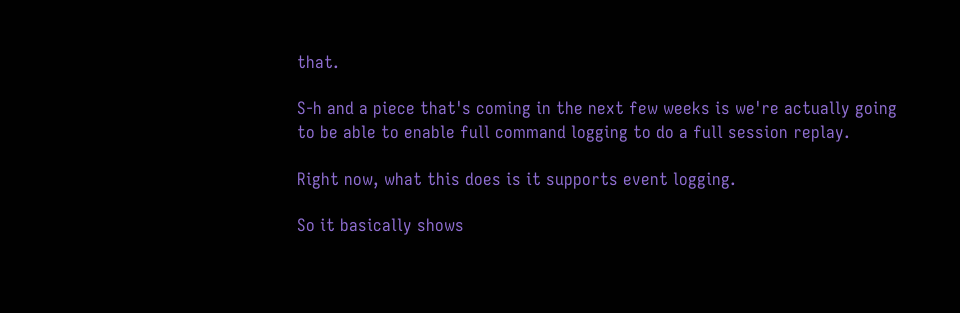that.

S-h and a piece that's coming in the next few weeks is we're actually going to be able to enable full command logging to do a full session replay.

Right now, what this does is it supports event logging.

So it basically shows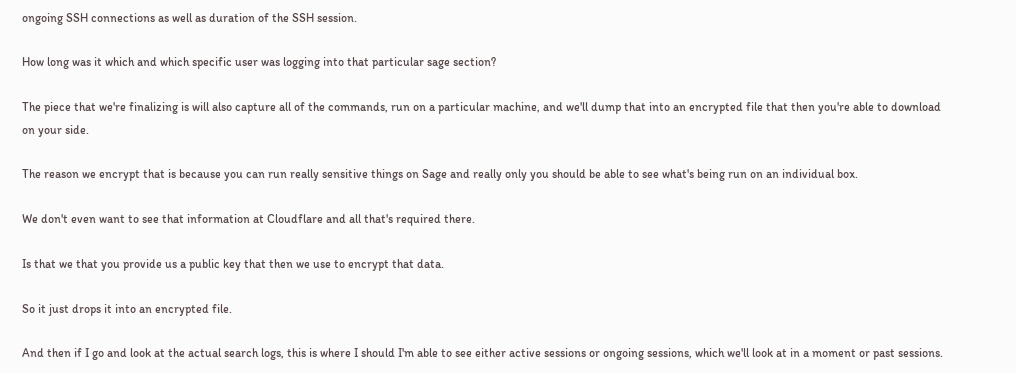ongoing SSH connections as well as duration of the SSH session.

How long was it which and which specific user was logging into that particular sage section?

The piece that we're finalizing is will also capture all of the commands, run on a particular machine, and we'll dump that into an encrypted file that then you're able to download on your side.

The reason we encrypt that is because you can run really sensitive things on Sage and really only you should be able to see what's being run on an individual box.

We don't even want to see that information at Cloudflare and all that's required there.

Is that we that you provide us a public key that then we use to encrypt that data.

So it just drops it into an encrypted file.

And then if I go and look at the actual search logs, this is where I should I'm able to see either active sessions or ongoing sessions, which we'll look at in a moment or past sessions.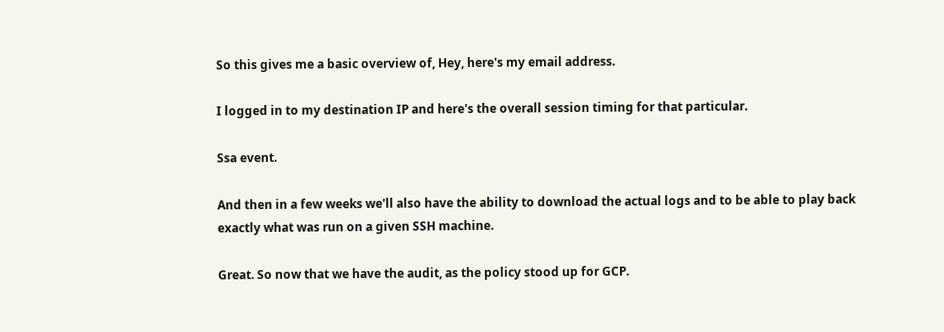So this gives me a basic overview of, Hey, here's my email address.

I logged in to my destination IP and here's the overall session timing for that particular.

Ssa event.

And then in a few weeks we'll also have the ability to download the actual logs and to be able to play back exactly what was run on a given SSH machine.

Great. So now that we have the audit, as the policy stood up for GCP.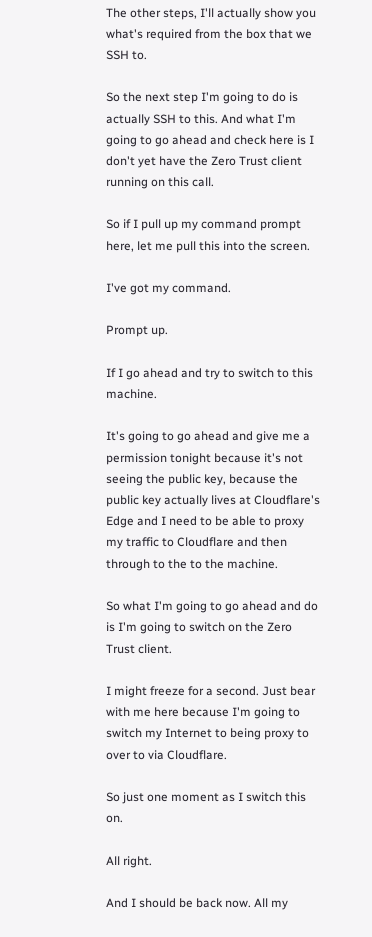The other steps, I'll actually show you what's required from the box that we SSH to.

So the next step I'm going to do is actually SSH to this. And what I'm going to go ahead and check here is I don't yet have the Zero Trust client running on this call.

So if I pull up my command prompt here, let me pull this into the screen.

I've got my command.

Prompt up.

If I go ahead and try to switch to this machine.

It's going to go ahead and give me a permission tonight because it's not seeing the public key, because the public key actually lives at Cloudflare's Edge and I need to be able to proxy my traffic to Cloudflare and then through to the to the machine.

So what I'm going to go ahead and do is I'm going to switch on the Zero Trust client.

I might freeze for a second. Just bear with me here because I'm going to switch my Internet to being proxy to over to via Cloudflare.

So just one moment as I switch this on.

All right.

And I should be back now. All my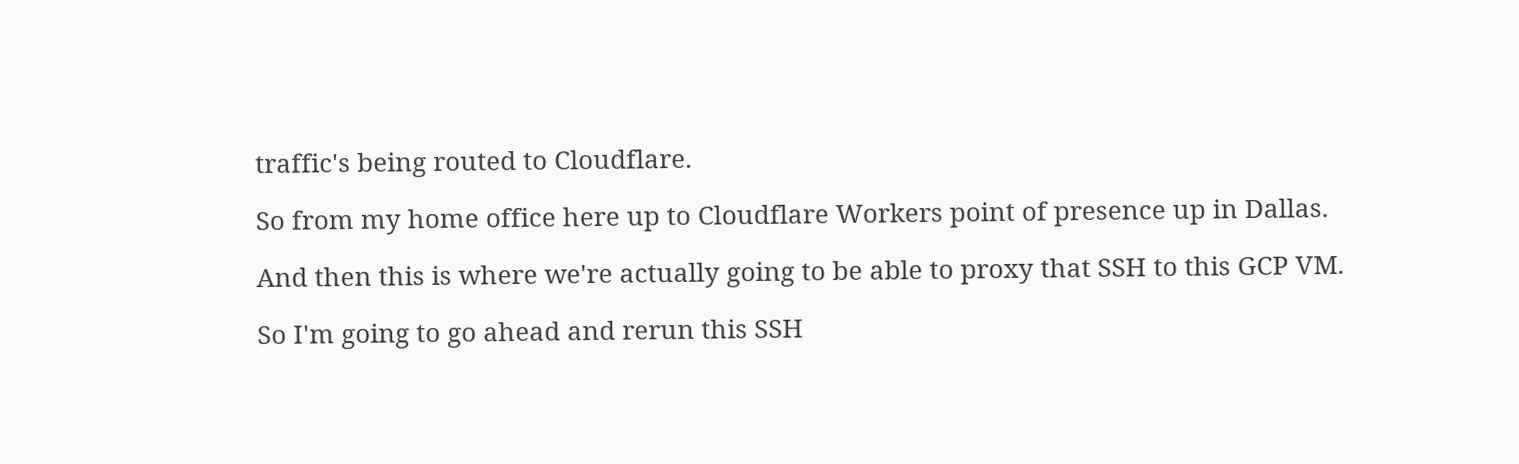traffic's being routed to Cloudflare.

So from my home office here up to Cloudflare Workers point of presence up in Dallas.

And then this is where we're actually going to be able to proxy that SSH to this GCP VM.

So I'm going to go ahead and rerun this SSH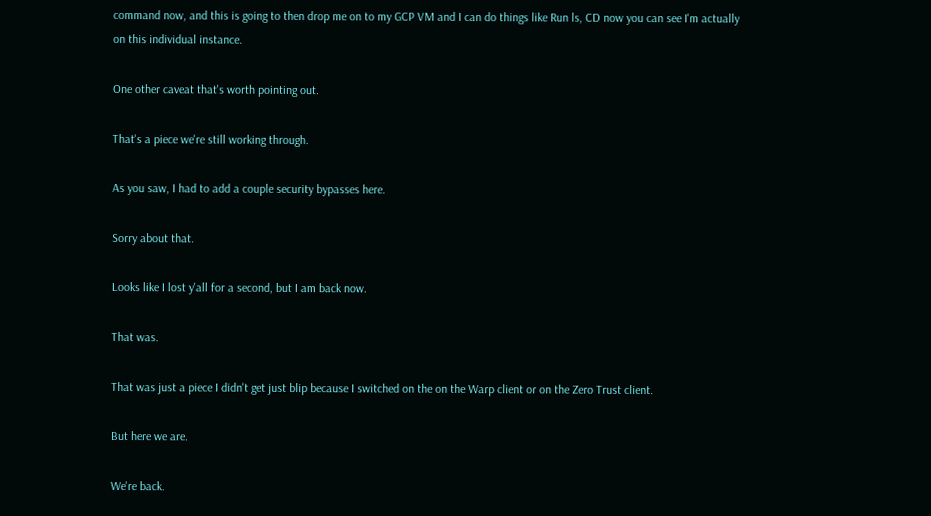command now, and this is going to then drop me on to my GCP VM and I can do things like Run ls, CD now you can see I'm actually on this individual instance.

One other caveat that's worth pointing out.

That's a piece we're still working through.

As you saw, I had to add a couple security bypasses here.

Sorry about that.

Looks like I lost y'all for a second, but I am back now.

That was.

That was just a piece I didn't get just blip because I switched on the on the Warp client or on the Zero Trust client.

But here we are.

We're back.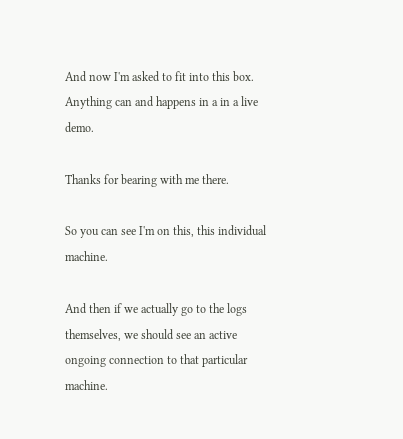And now I'm asked to fit into this box. Anything can and happens in a in a live demo.

Thanks for bearing with me there.

So you can see I'm on this, this individual machine.

And then if we actually go to the logs themselves, we should see an active ongoing connection to that particular machine.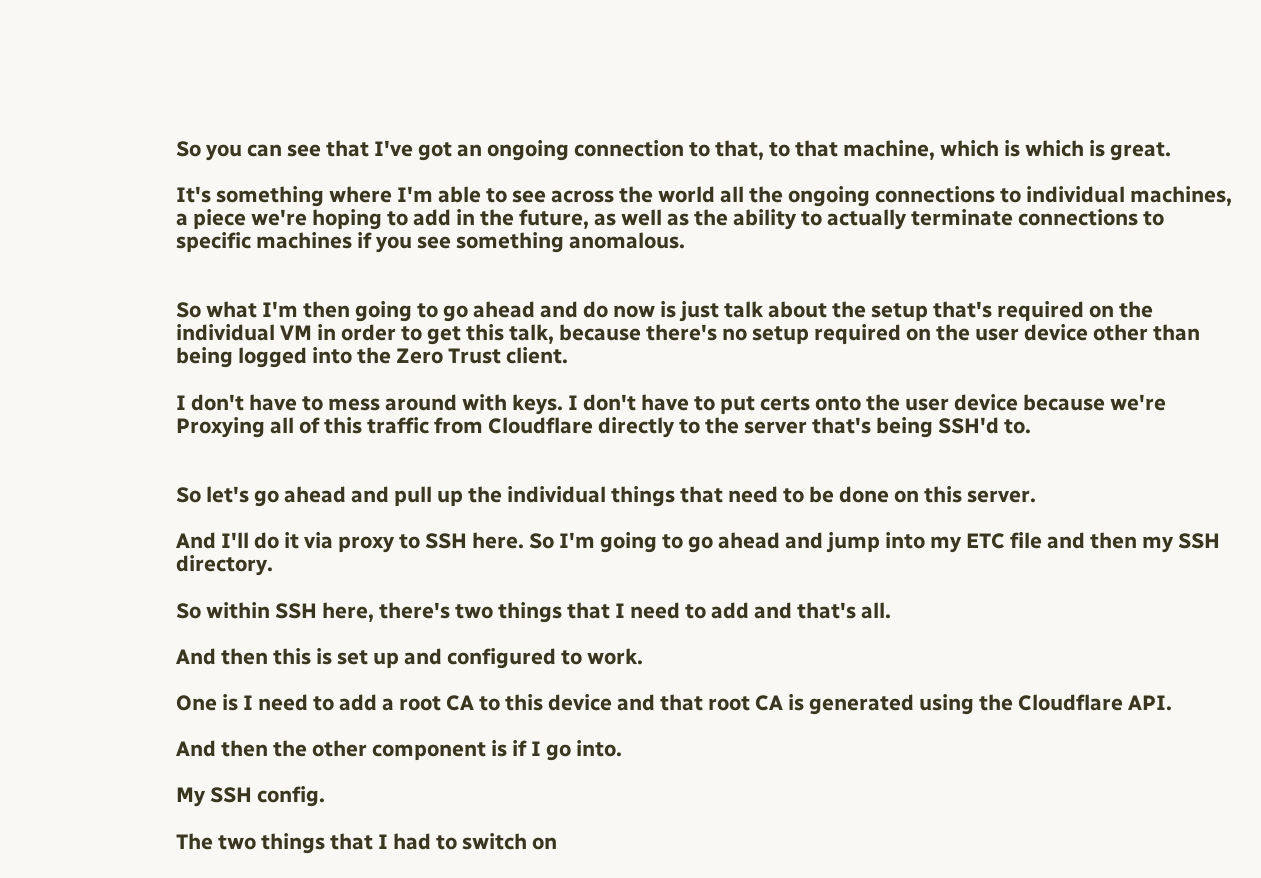So you can see that I've got an ongoing connection to that, to that machine, which is which is great.

It's something where I'm able to see across the world all the ongoing connections to individual machines, a piece we're hoping to add in the future, as well as the ability to actually terminate connections to specific machines if you see something anomalous.


So what I'm then going to go ahead and do now is just talk about the setup that's required on the individual VM in order to get this talk, because there's no setup required on the user device other than being logged into the Zero Trust client.

I don't have to mess around with keys. I don't have to put certs onto the user device because we're Proxying all of this traffic from Cloudflare directly to the server that's being SSH'd to.


So let's go ahead and pull up the individual things that need to be done on this server.

And I'll do it via proxy to SSH here. So I'm going to go ahead and jump into my ETC file and then my SSH directory.

So within SSH here, there's two things that I need to add and that's all.

And then this is set up and configured to work.

One is I need to add a root CA to this device and that root CA is generated using the Cloudflare API.

And then the other component is if I go into.

My SSH config.

The two things that I had to switch on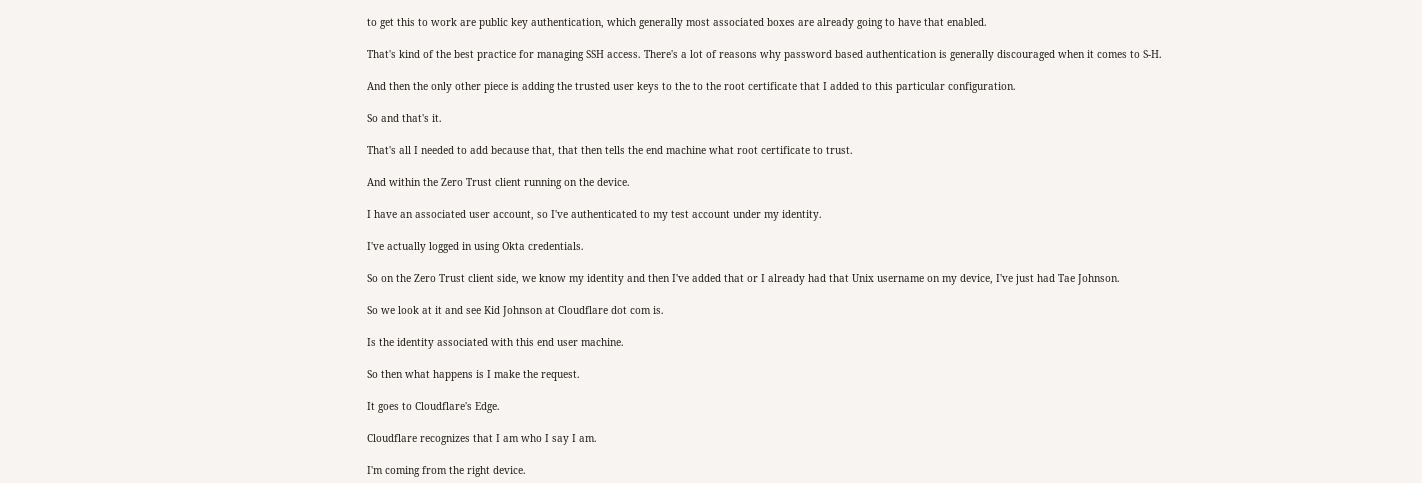to get this to work are public key authentication, which generally most associated boxes are already going to have that enabled.

That's kind of the best practice for managing SSH access. There's a lot of reasons why password based authentication is generally discouraged when it comes to S-H.

And then the only other piece is adding the trusted user keys to the to the root certificate that I added to this particular configuration.

So and that's it.

That's all I needed to add because that, that then tells the end machine what root certificate to trust.

And within the Zero Trust client running on the device.

I have an associated user account, so I've authenticated to my test account under my identity.

I've actually logged in using Okta credentials.

So on the Zero Trust client side, we know my identity and then I've added that or I already had that Unix username on my device, I've just had Tae Johnson.

So we look at it and see Kid Johnson at Cloudflare dot com is.

Is the identity associated with this end user machine.

So then what happens is I make the request.

It goes to Cloudflare's Edge.

Cloudflare recognizes that I am who I say I am.

I'm coming from the right device.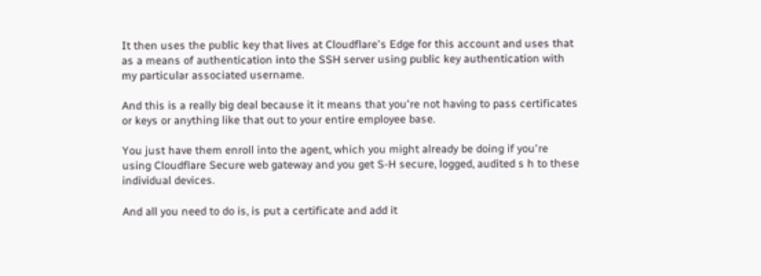It then uses the public key that lives at Cloudflare's Edge for this account and uses that as a means of authentication into the SSH server using public key authentication with my particular associated username.

And this is a really big deal because it it means that you're not having to pass certificates or keys or anything like that out to your entire employee base.

You just have them enroll into the agent, which you might already be doing if you're using Cloudflare Secure web gateway and you get S-H secure, logged, audited s h to these individual devices.

And all you need to do is, is put a certificate and add it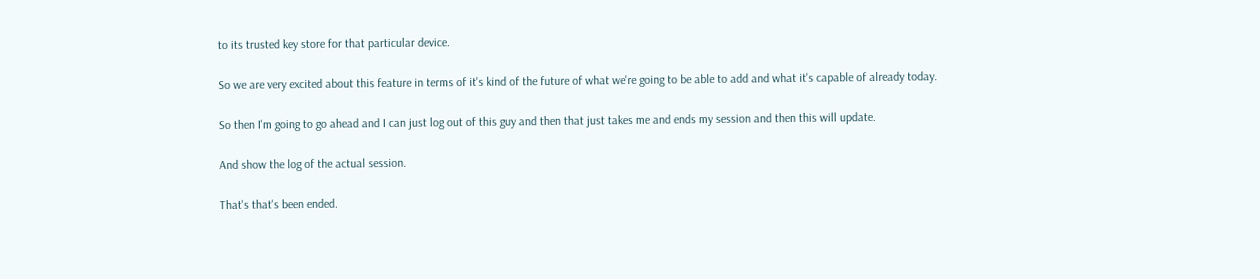to its trusted key store for that particular device.

So we are very excited about this feature in terms of it's kind of the future of what we're going to be able to add and what it's capable of already today.

So then I'm going to go ahead and I can just log out of this guy and then that just takes me and ends my session and then this will update.

And show the log of the actual session.

That's that's been ended.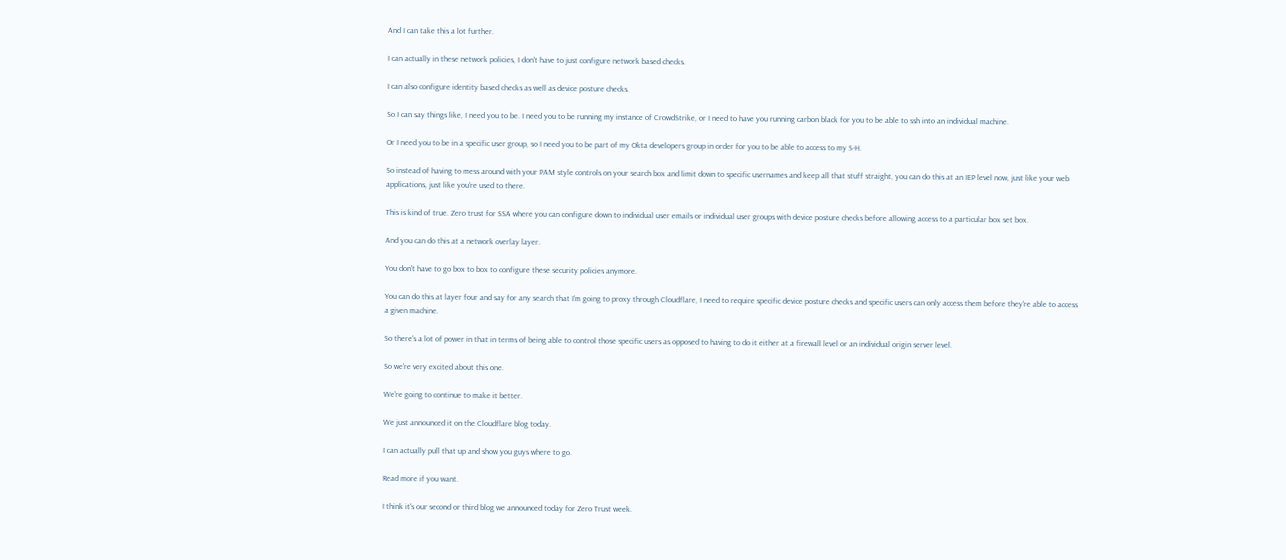And I can take this a lot further.

I can actually in these network policies, I don't have to just configure network based checks.

I can also configure identity based checks as well as device posture checks.

So I can say things like, I need you to be. I need you to be running my instance of CrowdStrike, or I need to have you running carbon black for you to be able to ssh into an individual machine.

Or I need you to be in a specific user group, so I need you to be part of my Okta developers group in order for you to be able to access to my S-H.

So instead of having to mess around with your PAM style controls on your search box and limit down to specific usernames and keep all that stuff straight, you can do this at an IEP level now, just like your web applications, just like you're used to there.

This is kind of true. Zero trust for SSA where you can configure down to individual user emails or individual user groups with device posture checks before allowing access to a particular box set box.

And you can do this at a network overlay layer.

You don't have to go box to box to configure these security policies anymore.

You can do this at layer four and say for any search that I'm going to proxy through Cloudflare, I need to require specific device posture checks and specific users can only access them before they're able to access a given machine.

So there's a lot of power in that in terms of being able to control those specific users as opposed to having to do it either at a firewall level or an individual origin server level.

So we're very excited about this one.

We're going to continue to make it better.

We just announced it on the Cloudflare blog today.

I can actually pull that up and show you guys where to go.

Read more if you want.

I think it's our second or third blog we announced today for Zero Trust week.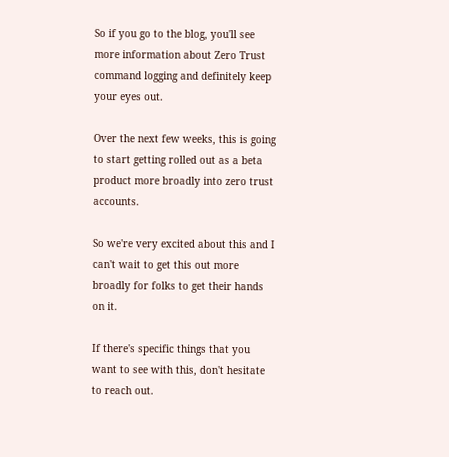So if you go to the blog, you'll see more information about Zero Trust command logging and definitely keep your eyes out.

Over the next few weeks, this is going to start getting rolled out as a beta product more broadly into zero trust accounts.

So we're very excited about this and I can't wait to get this out more broadly for folks to get their hands on it.

If there's specific things that you want to see with this, don't hesitate to reach out.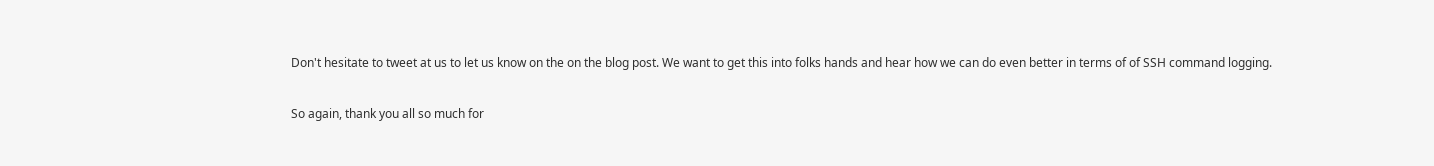Don't hesitate to tweet at us to let us know on the on the blog post. We want to get this into folks hands and hear how we can do even better in terms of of SSH command logging.

So again, thank you all so much for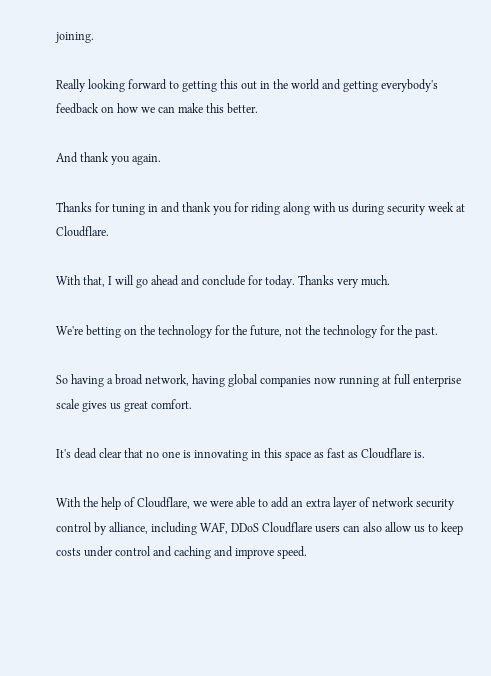joining.

Really looking forward to getting this out in the world and getting everybody's feedback on how we can make this better.

And thank you again.

Thanks for tuning in and thank you for riding along with us during security week at Cloudflare.

With that, I will go ahead and conclude for today. Thanks very much.

We're betting on the technology for the future, not the technology for the past.

So having a broad network, having global companies now running at full enterprise scale gives us great comfort.

It's dead clear that no one is innovating in this space as fast as Cloudflare is.

With the help of Cloudflare, we were able to add an extra layer of network security control by alliance, including WAF, DDoS Cloudflare users can also allow us to keep costs under control and caching and improve speed.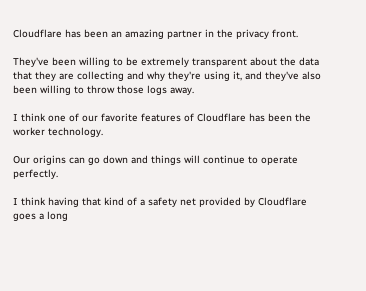Cloudflare has been an amazing partner in the privacy front.

They've been willing to be extremely transparent about the data that they are collecting and why they're using it, and they've also been willing to throw those logs away.

I think one of our favorite features of Cloudflare has been the worker technology.

Our origins can go down and things will continue to operate perfectly.

I think having that kind of a safety net provided by Cloudflare goes a long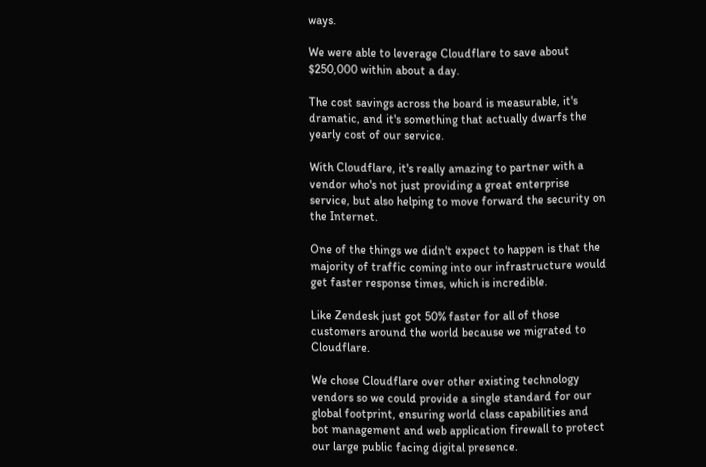ways.

We were able to leverage Cloudflare to save about $250,000 within about a day.

The cost savings across the board is measurable, it's dramatic, and it's something that actually dwarfs the yearly cost of our service.

With Cloudflare, it's really amazing to partner with a vendor who's not just providing a great enterprise service, but also helping to move forward the security on the Internet.

One of the things we didn't expect to happen is that the majority of traffic coming into our infrastructure would get faster response times, which is incredible.

Like Zendesk just got 50% faster for all of those customers around the world because we migrated to Cloudflare.

We chose Cloudflare over other existing technology vendors so we could provide a single standard for our global footprint, ensuring world class capabilities and bot management and web application firewall to protect our large public facing digital presence.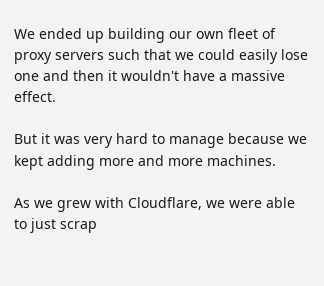We ended up building our own fleet of proxy servers such that we could easily lose one and then it wouldn't have a massive effect.

But it was very hard to manage because we kept adding more and more machines.

As we grew with Cloudflare, we were able to just scrap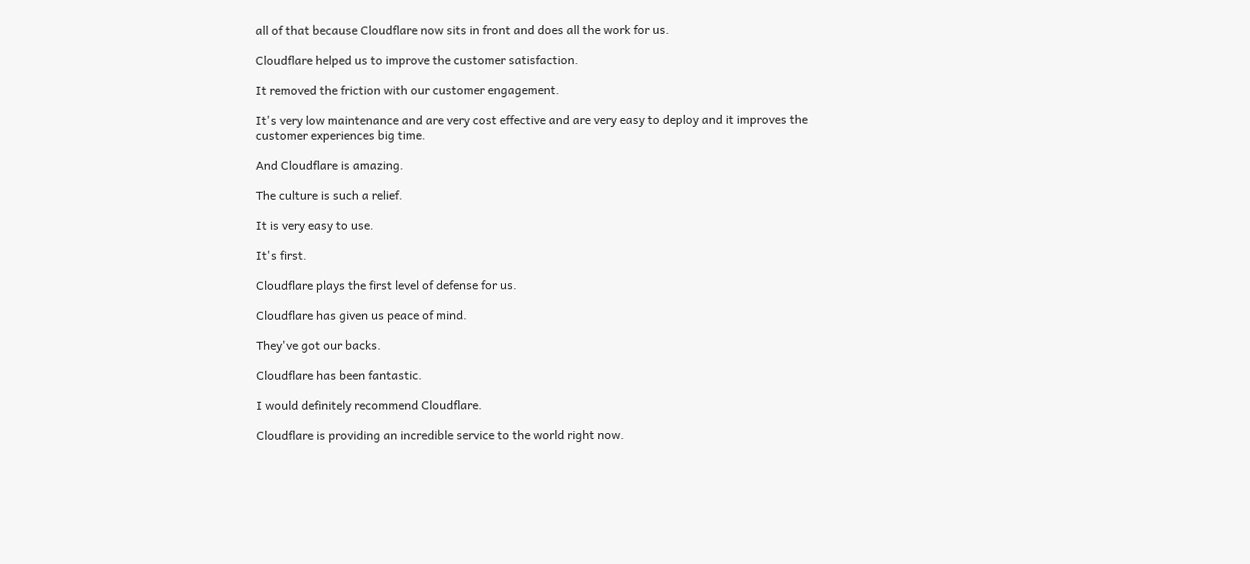all of that because Cloudflare now sits in front and does all the work for us.

Cloudflare helped us to improve the customer satisfaction.

It removed the friction with our customer engagement.

It's very low maintenance and are very cost effective and are very easy to deploy and it improves the customer experiences big time.

And Cloudflare is amazing.

The culture is such a relief.

It is very easy to use.

It's first.

Cloudflare plays the first level of defense for us.

Cloudflare has given us peace of mind.

They've got our backs.

Cloudflare has been fantastic.

I would definitely recommend Cloudflare.

Cloudflare is providing an incredible service to the world right now.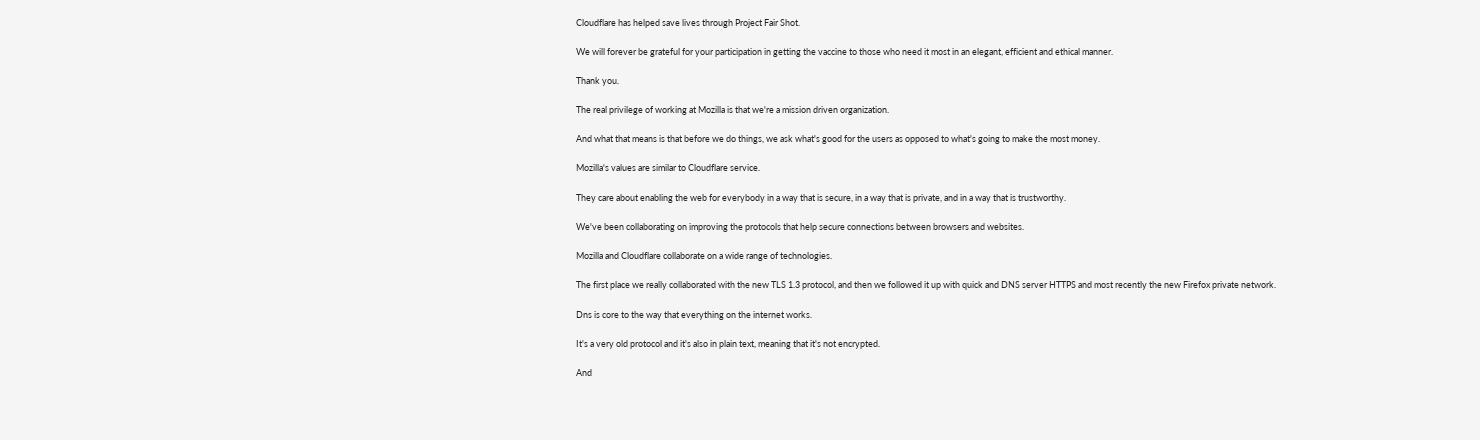Cloudflare has helped save lives through Project Fair Shot.

We will forever be grateful for your participation in getting the vaccine to those who need it most in an elegant, efficient and ethical manner.

Thank you.

The real privilege of working at Mozilla is that we're a mission driven organization.

And what that means is that before we do things, we ask what's good for the users as opposed to what's going to make the most money.

Mozilla's values are similar to Cloudflare service.

They care about enabling the web for everybody in a way that is secure, in a way that is private, and in a way that is trustworthy.

We've been collaborating on improving the protocols that help secure connections between browsers and websites.

Mozilla and Cloudflare collaborate on a wide range of technologies.

The first place we really collaborated with the new TLS 1.3 protocol, and then we followed it up with quick and DNS server HTTPS and most recently the new Firefox private network.

Dns is core to the way that everything on the internet works.

It's a very old protocol and it's also in plain text, meaning that it's not encrypted.

And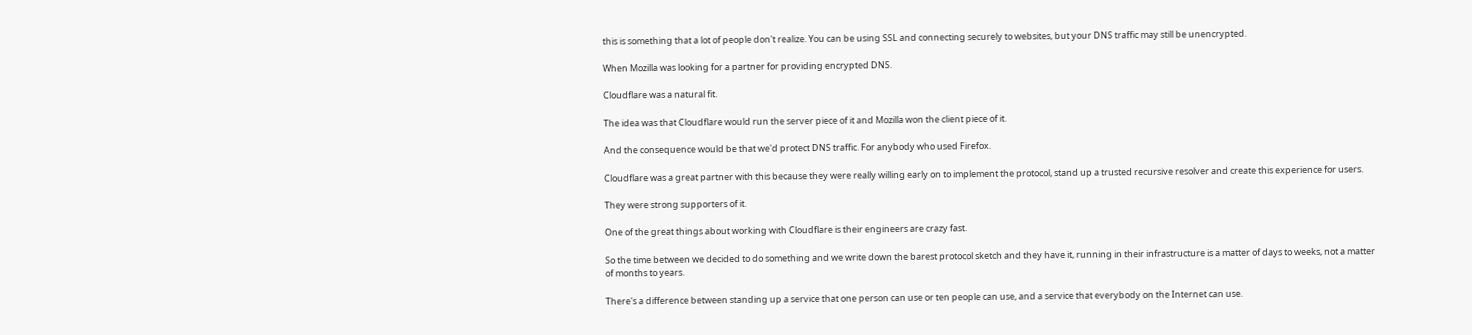this is something that a lot of people don't realize. You can be using SSL and connecting securely to websites, but your DNS traffic may still be unencrypted.

When Mozilla was looking for a partner for providing encrypted DNS.

Cloudflare was a natural fit.

The idea was that Cloudflare would run the server piece of it and Mozilla won the client piece of it.

And the consequence would be that we'd protect DNS traffic. For anybody who used Firefox.

Cloudflare was a great partner with this because they were really willing early on to implement the protocol, stand up a trusted recursive resolver and create this experience for users.

They were strong supporters of it.

One of the great things about working with Cloudflare is their engineers are crazy fast.

So the time between we decided to do something and we write down the barest protocol sketch and they have it, running in their infrastructure is a matter of days to weeks, not a matter of months to years.

There's a difference between standing up a service that one person can use or ten people can use, and a service that everybody on the Internet can use.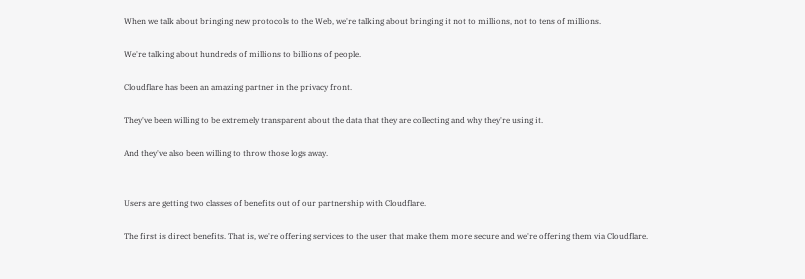When we talk about bringing new protocols to the Web, we're talking about bringing it not to millions, not to tens of millions.

We're talking about hundreds of millions to billions of people.

Cloudflare has been an amazing partner in the privacy front.

They've been willing to be extremely transparent about the data that they are collecting and why they're using it.

And they've also been willing to throw those logs away.


Users are getting two classes of benefits out of our partnership with Cloudflare.

The first is direct benefits. That is, we're offering services to the user that make them more secure and we're offering them via Cloudflare.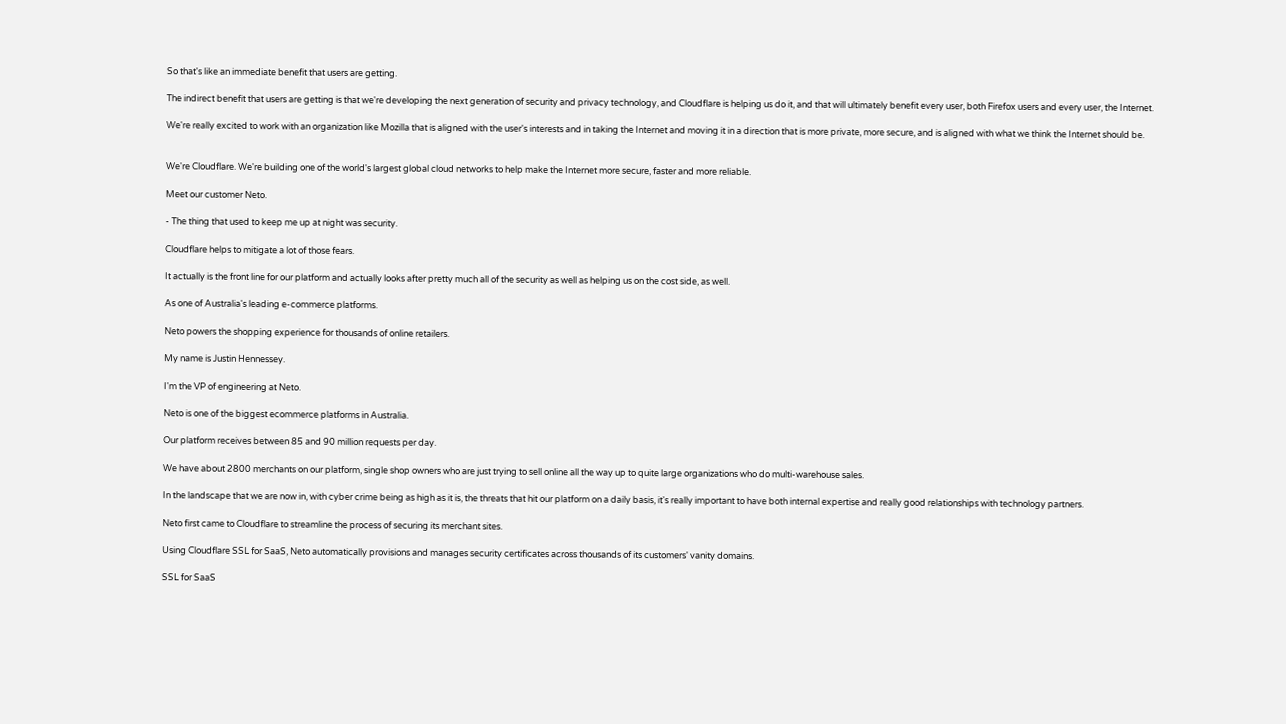So that's like an immediate benefit that users are getting.

The indirect benefit that users are getting is that we're developing the next generation of security and privacy technology, and Cloudflare is helping us do it, and that will ultimately benefit every user, both Firefox users and every user, the Internet.

We're really excited to work with an organization like Mozilla that is aligned with the user's interests and in taking the Internet and moving it in a direction that is more private, more secure, and is aligned with what we think the Internet should be.


We're Cloudflare. We're building one of the world's largest global cloud networks to help make the Internet more secure, faster and more reliable.

Meet our customer Neto.

- The thing that used to keep me up at night was security.

Cloudflare helps to mitigate a lot of those fears.

It actually is the front line for our platform and actually looks after pretty much all of the security as well as helping us on the cost side, as well.

As one of Australia's leading e-commerce platforms.

Neto powers the shopping experience for thousands of online retailers.

My name is Justin Hennessey.

I'm the VP of engineering at Neto.

Neto is one of the biggest ecommerce platforms in Australia.

Our platform receives between 85 and 90 million requests per day.

We have about 2800 merchants on our platform, single shop owners who are just trying to sell online all the way up to quite large organizations who do multi-warehouse sales.

In the landscape that we are now in, with cyber crime being as high as it is, the threats that hit our platform on a daily basis, it's really important to have both internal expertise and really good relationships with technology partners.

Neto first came to Cloudflare to streamline the process of securing its merchant sites.

Using Cloudflare SSL for SaaS, Neto automatically provisions and manages security certificates across thousands of its customers' vanity domains.

SSL for SaaS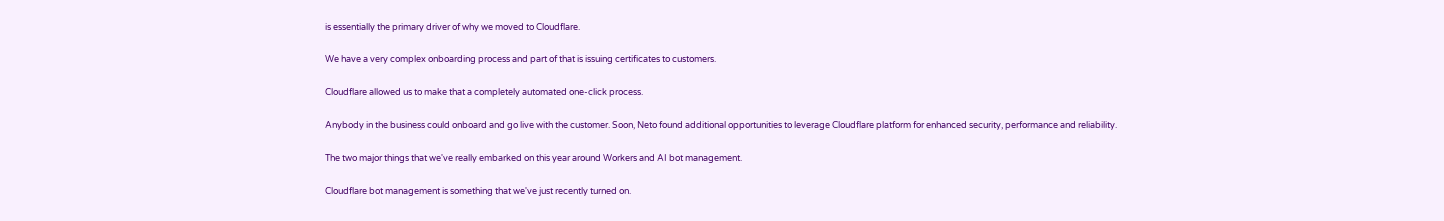is essentially the primary driver of why we moved to Cloudflare.

We have a very complex onboarding process and part of that is issuing certificates to customers.

Cloudflare allowed us to make that a completely automated one-click process.

Anybody in the business could onboard and go live with the customer. Soon, Neto found additional opportunities to leverage Cloudflare platform for enhanced security, performance and reliability.

The two major things that we've really embarked on this year around Workers and AI bot management.

Cloudflare bot management is something that we've just recently turned on.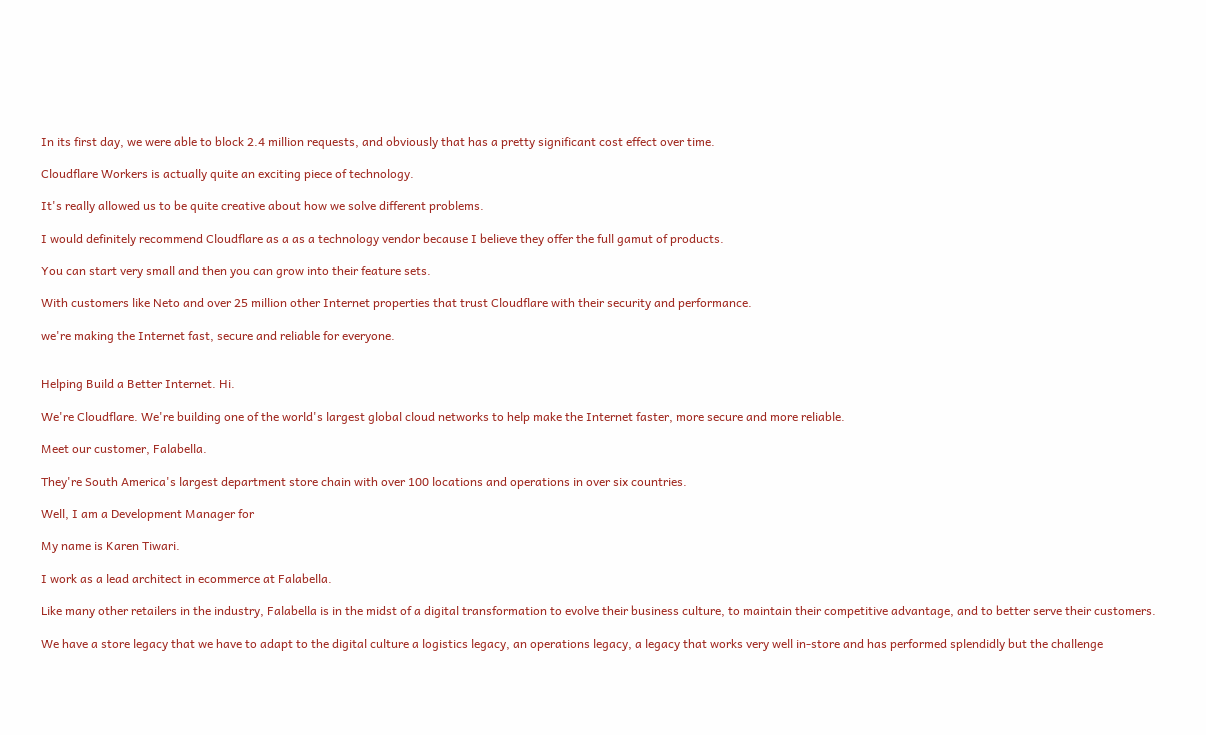In its first day, we were able to block 2.4 million requests, and obviously that has a pretty significant cost effect over time.

Cloudflare Workers is actually quite an exciting piece of technology.

It's really allowed us to be quite creative about how we solve different problems.

I would definitely recommend Cloudflare as a as a technology vendor because I believe they offer the full gamut of products.

You can start very small and then you can grow into their feature sets.

With customers like Neto and over 25 million other Internet properties that trust Cloudflare with their security and performance.

we're making the Internet fast, secure and reliable for everyone.


Helping Build a Better Internet. Hi.

We're Cloudflare. We're building one of the world's largest global cloud networks to help make the Internet faster, more secure and more reliable.

Meet our customer, Falabella.

They're South America's largest department store chain with over 100 locations and operations in over six countries.

Well, I am a Development Manager for

My name is Karen Tiwari.

I work as a lead architect in ecommerce at Falabella.

Like many other retailers in the industry, Falabella is in the midst of a digital transformation to evolve their business culture, to maintain their competitive advantage, and to better serve their customers.

We have a store legacy that we have to adapt to the digital culture a logistics legacy, an operations legacy, a legacy that works very well in-store and has performed splendidly but the challenge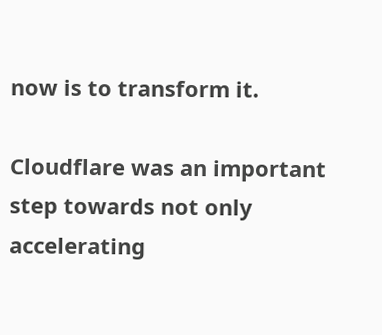now is to transform it.

Cloudflare was an important step towards not only accelerating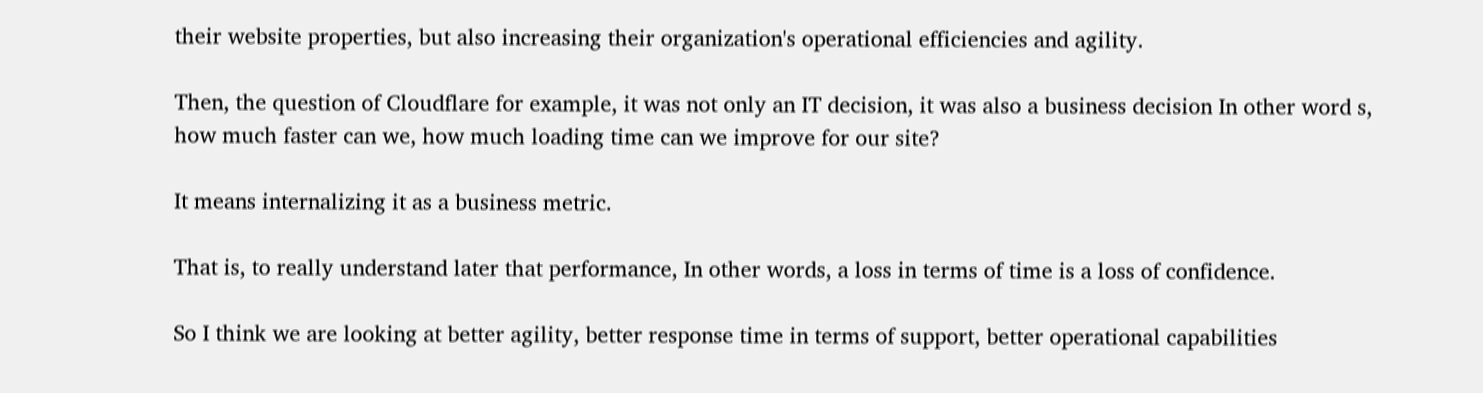their website properties, but also increasing their organization's operational efficiencies and agility.

Then, the question of Cloudflare for example, it was not only an IT decision, it was also a business decision In other word s, how much faster can we, how much loading time can we improve for our site?

It means internalizing it as a business metric.

That is, to really understand later that performance, In other words, a loss in terms of time is a loss of confidence.

So I think we are looking at better agility, better response time in terms of support, better operational capabilities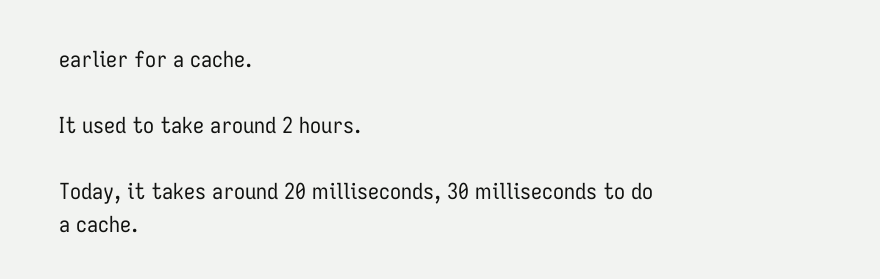earlier for a cache.

It used to take around 2 hours.

Today, it takes around 20 milliseconds, 30 milliseconds to do a cache.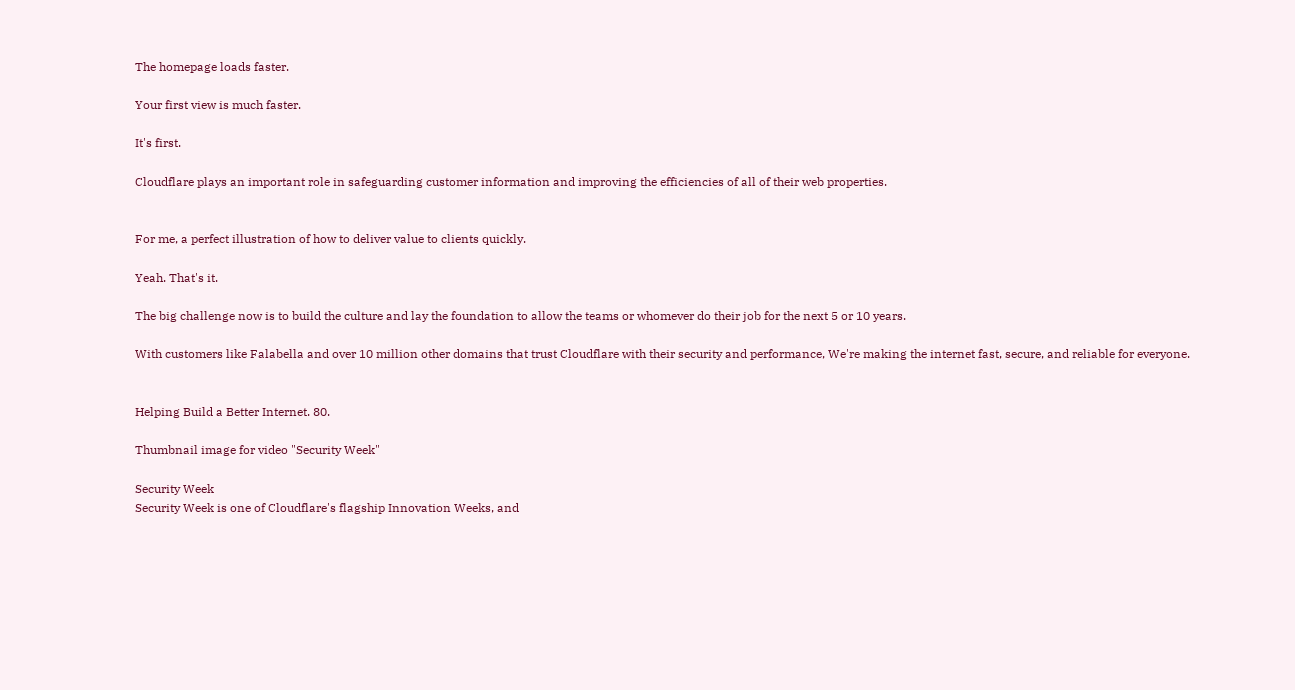The homepage loads faster.

Your first view is much faster.

It's first.

Cloudflare plays an important role in safeguarding customer information and improving the efficiencies of all of their web properties.


For me, a perfect illustration of how to deliver value to clients quickly.

Yeah. That's it.

The big challenge now is to build the culture and lay the foundation to allow the teams or whomever do their job for the next 5 or 10 years.

With customers like Falabella and over 10 million other domains that trust Cloudflare with their security and performance, We're making the internet fast, secure, and reliable for everyone.


Helping Build a Better Internet. 80.

Thumbnail image for video "Security Week"

Security Week
Security Week is one of Cloudflare's flagship Innovation Weeks, and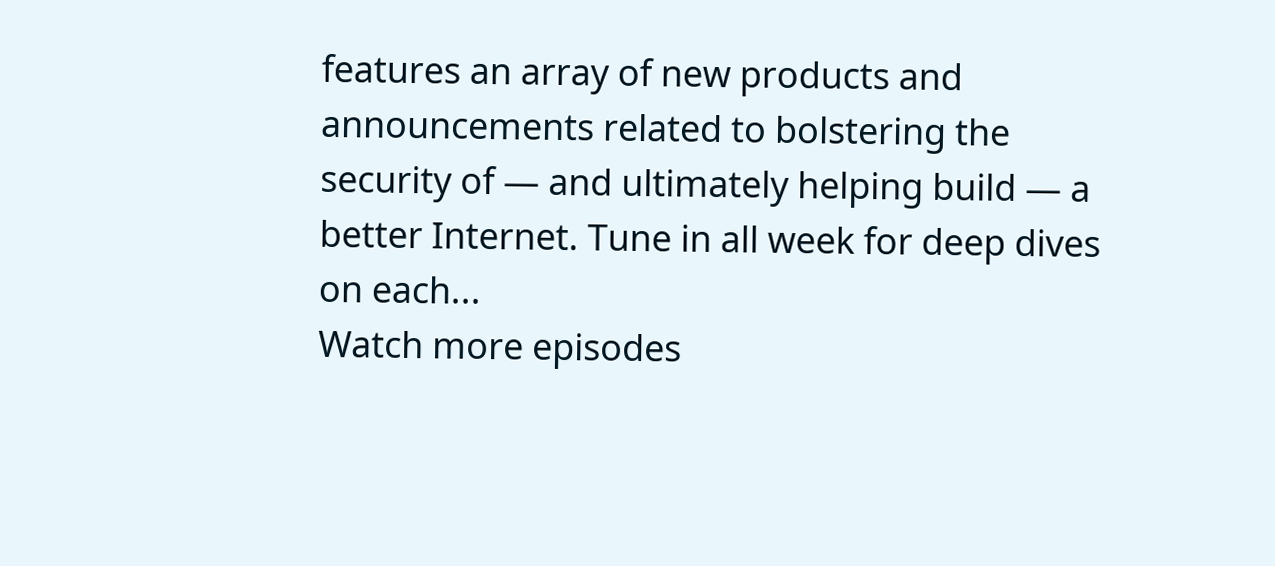features an array of new products and announcements related to bolstering the security of — and ultimately helping build — a better Internet. Tune in all week for deep dives on each...
Watch more episodes